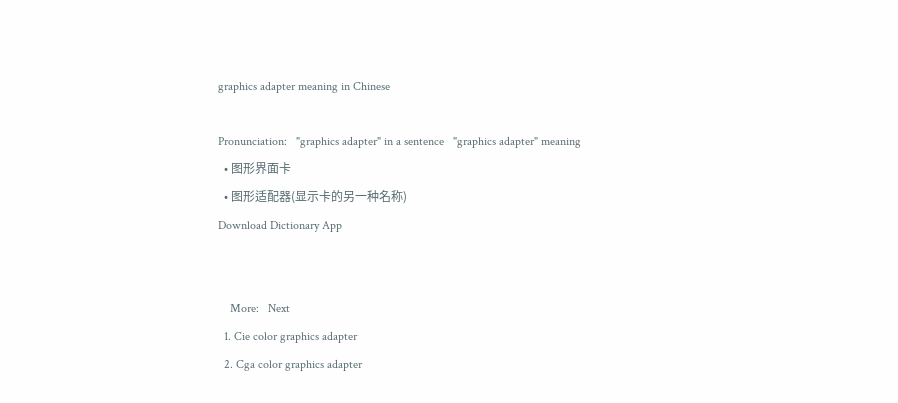graphics adapter meaning in Chinese

Pronunciation:   "graphics adapter" in a sentence   "graphics adapter" meaning
  • 图形界面卡
  • 图形适配器(显示卡的另一种名称)
Download Dictionary App


    More:   Next
  1. Cie color graphics adapter
  2. Cga color graphics adapter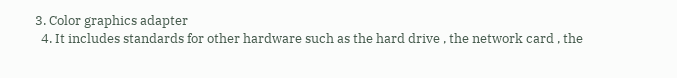3. Color graphics adapter
  4. It includes standards for other hardware such as the hard drive , the network card , the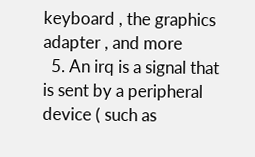keyboard , the graphics adapter , and more
  5. An irq is a signal that is sent by a peripheral device ( such as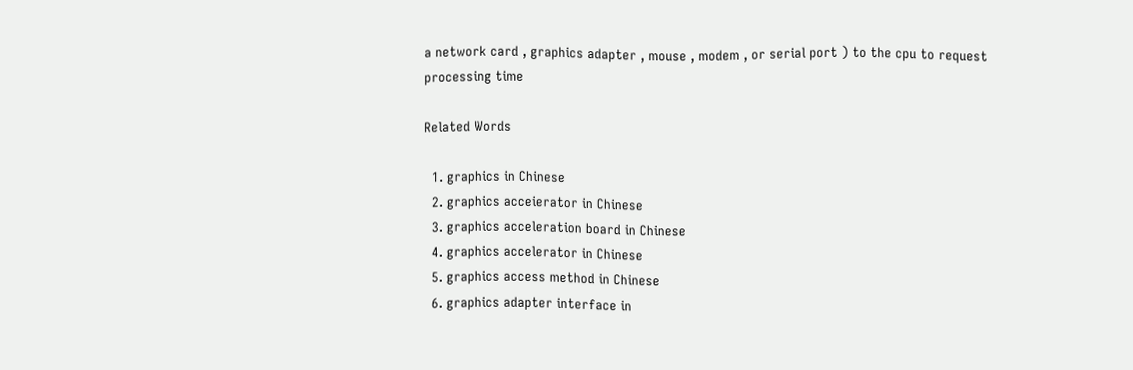a network card , graphics adapter , mouse , modem , or serial port ) to the cpu to request processing time

Related Words

  1. graphics in Chinese
  2. graphics acceierator in Chinese
  3. graphics acceleration board in Chinese
  4. graphics accelerator in Chinese
  5. graphics access method in Chinese
  6. graphics adapter interface in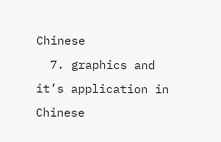Chinese
  7. graphics and it’s application in Chinese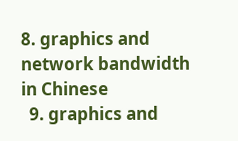8. graphics and network bandwidth in Chinese
  9. graphics and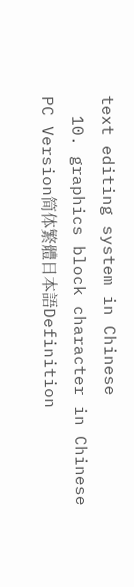text editing system in Chinese
  10. graphics block character in Chinese
PC Version简体繁體日本語Definition